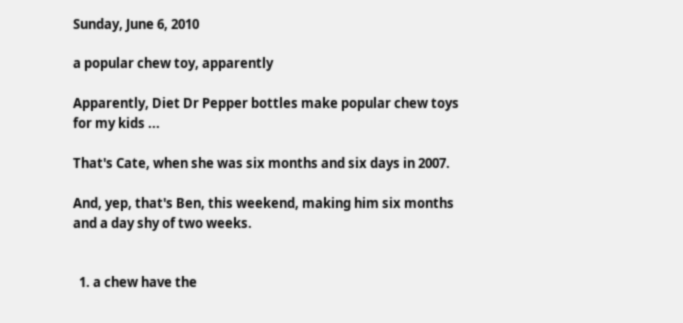Sunday, June 6, 2010

a popular chew toy, apparently

Apparently, Diet Dr Pepper bottles make popular chew toys for my kids ...

That's Cate, when she was six months and six days in 2007.

And, yep, that's Ben, this weekend, making him six months and a day shy of two weeks.


  1. a chew have the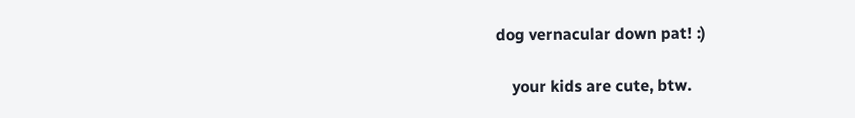dog vernacular down pat! :)

    your kids are cute, btw.